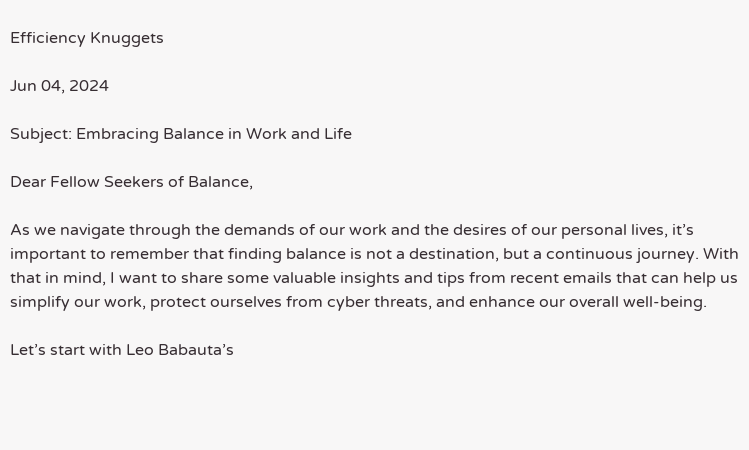Efficiency Knuggets

Jun 04, 2024

Subject: Embracing Balance in Work and Life

Dear Fellow Seekers of Balance,

As we navigate through the demands of our work and the desires of our personal lives, it’s important to remember that finding balance is not a destination, but a continuous journey. With that in mind, I want to share some valuable insights and tips from recent emails that can help us simplify our work, protect ourselves from cyber threats, and enhance our overall well-being.

Let’s start with Leo Babauta’s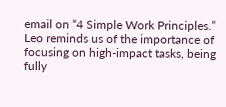email on “4 Simple Work Principles.” Leo reminds us of the importance of focusing on high-impact tasks, being fully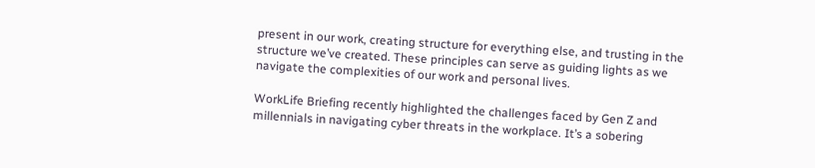present in our work, creating structure for everything else, and trusting in the structure we’ve created. These principles can serve as guiding lights as we navigate the complexities of our work and personal lives.

WorkLife Briefing recently highlighted the challenges faced by Gen Z and millennials in navigating cyber threats in the workplace. It’s a sobering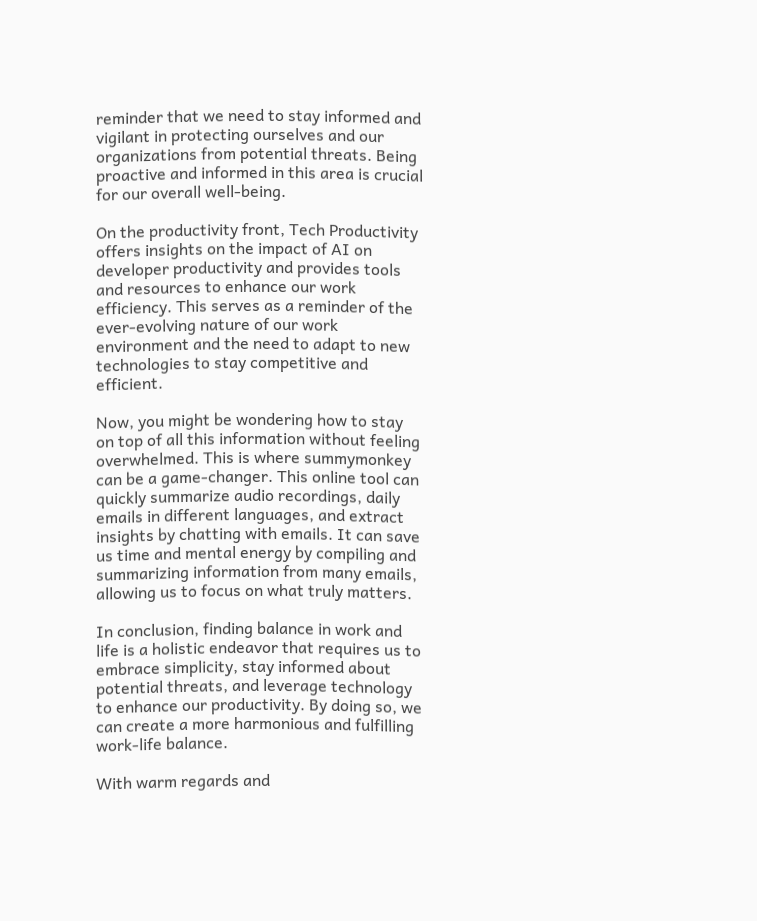reminder that we need to stay informed and vigilant in protecting ourselves and our organizations from potential threats. Being proactive and informed in this area is crucial for our overall well-being.

On the productivity front, Tech Productivity offers insights on the impact of AI on developer productivity and provides tools and resources to enhance our work efficiency. This serves as a reminder of the ever-evolving nature of our work environment and the need to adapt to new technologies to stay competitive and efficient.

Now, you might be wondering how to stay on top of all this information without feeling overwhelmed. This is where summymonkey can be a game-changer. This online tool can quickly summarize audio recordings, daily emails in different languages, and extract insights by chatting with emails. It can save us time and mental energy by compiling and summarizing information from many emails, allowing us to focus on what truly matters.

In conclusion, finding balance in work and life is a holistic endeavor that requires us to embrace simplicity, stay informed about potential threats, and leverage technology to enhance our productivity. By doing so, we can create a more harmonious and fulfilling work-life balance.

With warm regards and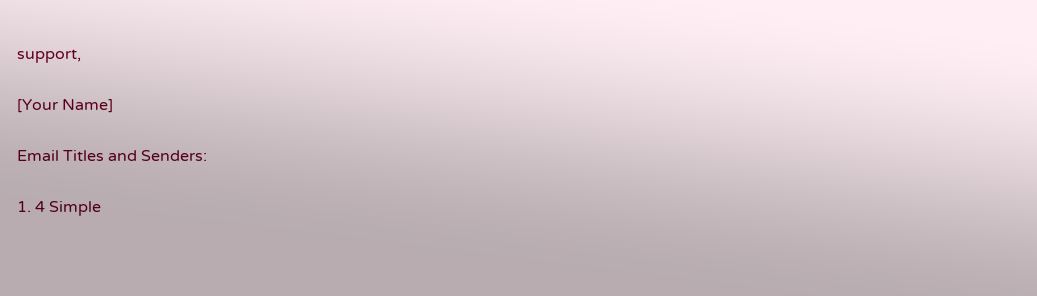support,

[Your Name]

Email Titles and Senders:

1. 4 Simple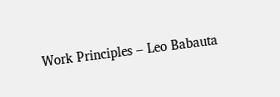Work Principles – Leo Babauta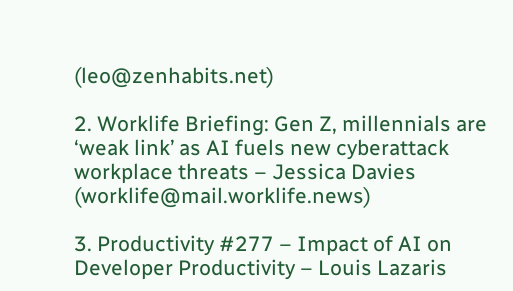(leo@zenhabits.net)

2. Worklife Briefing: Gen Z, millennials are ‘weak link’ as AI fuels new cyberattack workplace threats – Jessica Davies (worklife@mail.worklife.news)

3. Productivity #277 – Impact of AI on Developer Productivity – Louis Lazaris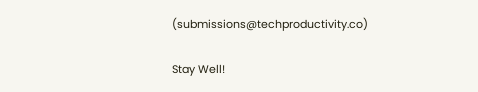(submissions@techproductivity.co)

Stay Well!